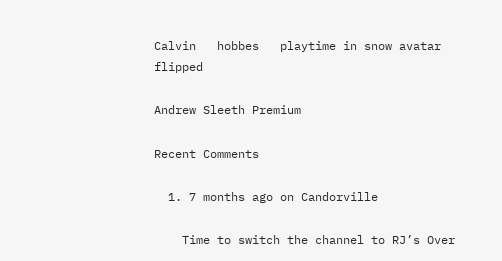Calvin   hobbes   playtime in snow avatar flipped

Andrew Sleeth Premium

Recent Comments

  1. 7 months ago on Candorville

    Time to switch the channel to RJ’s Over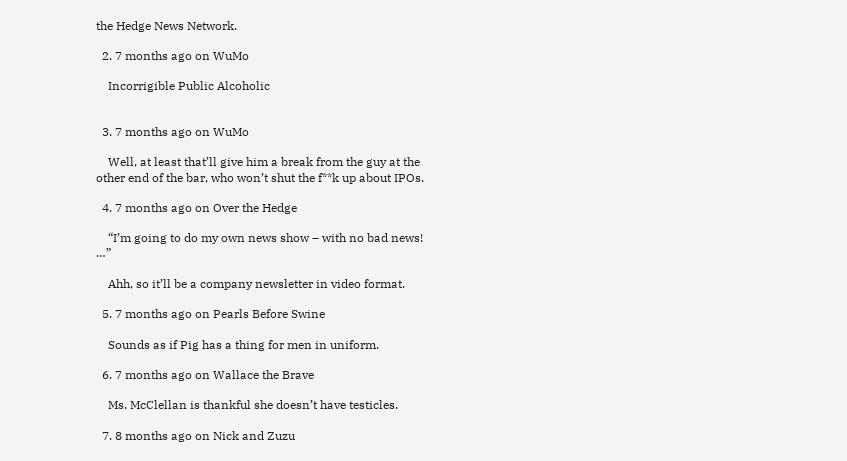the Hedge News Network.

  2. 7 months ago on WuMo

    Incorrigible Public Alcoholic


  3. 7 months ago on WuMo

    Well, at least that’ll give him a break from the guy at the other end of the bar, who won’t shut the f**k up about IPOs.

  4. 7 months ago on Over the Hedge

    “I’m going to do my own news show – with no bad news! …”

    Ahh, so it’ll be a company newsletter in video format.

  5. 7 months ago on Pearls Before Swine

    Sounds as if Pig has a thing for men in uniform.

  6. 7 months ago on Wallace the Brave

    Ms. McClellan is thankful she doesn’t have testicles.

  7. 8 months ago on Nick and Zuzu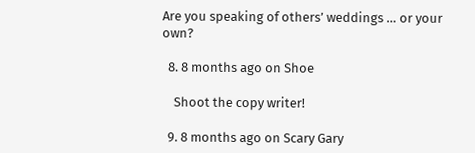Are you speaking of others’ weddings … or your own?

  8. 8 months ago on Shoe

    Shoot the copy writer!

  9. 8 months ago on Scary Gary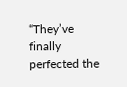“They’ve finally perfected the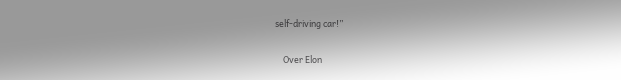self-driving car!”

    Over Elon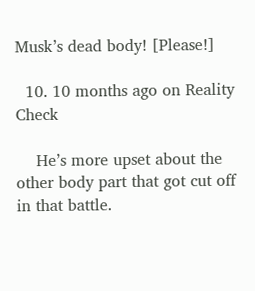Musk’s dead body! [Please!]

  10. 10 months ago on Reality Check

    He’s more upset about the other body part that got cut off in that battle.